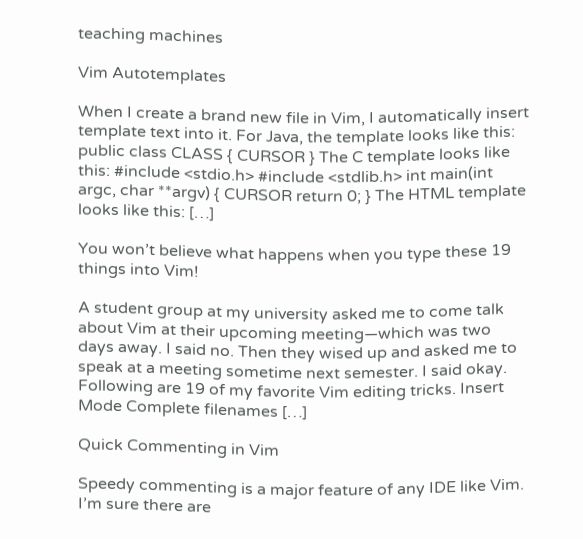teaching machines

Vim Autotemplates

When I create a brand new file in Vim, I automatically insert template text into it. For Java, the template looks like this: public class CLASS { CURSOR } The C template looks like this: #include <stdio.h> #include <stdlib.h> int main(int argc, char **argv) { CURSOR return 0; } The HTML template looks like this: […]

You won’t believe what happens when you type these 19 things into Vim!

A student group at my university asked me to come talk about Vim at their upcoming meeting—which was two days away. I said no. Then they wised up and asked me to speak at a meeting sometime next semester. I said okay. Following are 19 of my favorite Vim editing tricks. Insert Mode Complete filenames […]

Quick Commenting in Vim

Speedy commenting is a major feature of any IDE like Vim. I’m sure there are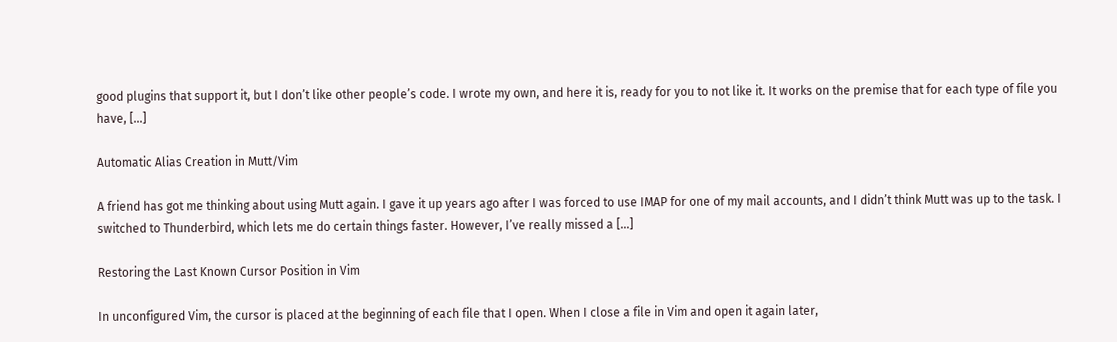good plugins that support it, but I don’t like other people’s code. I wrote my own, and here it is, ready for you to not like it. It works on the premise that for each type of file you have, […]

Automatic Alias Creation in Mutt/Vim

A friend has got me thinking about using Mutt again. I gave it up years ago after I was forced to use IMAP for one of my mail accounts, and I didn’t think Mutt was up to the task. I switched to Thunderbird, which lets me do certain things faster. However, I’ve really missed a […]

Restoring the Last Known Cursor Position in Vim

In unconfigured Vim, the cursor is placed at the beginning of each file that I open. When I close a file in Vim and open it again later,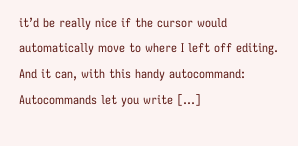it’d be really nice if the cursor would automatically move to where I left off editing. And it can, with this handy autocommand: Autocommands let you write […]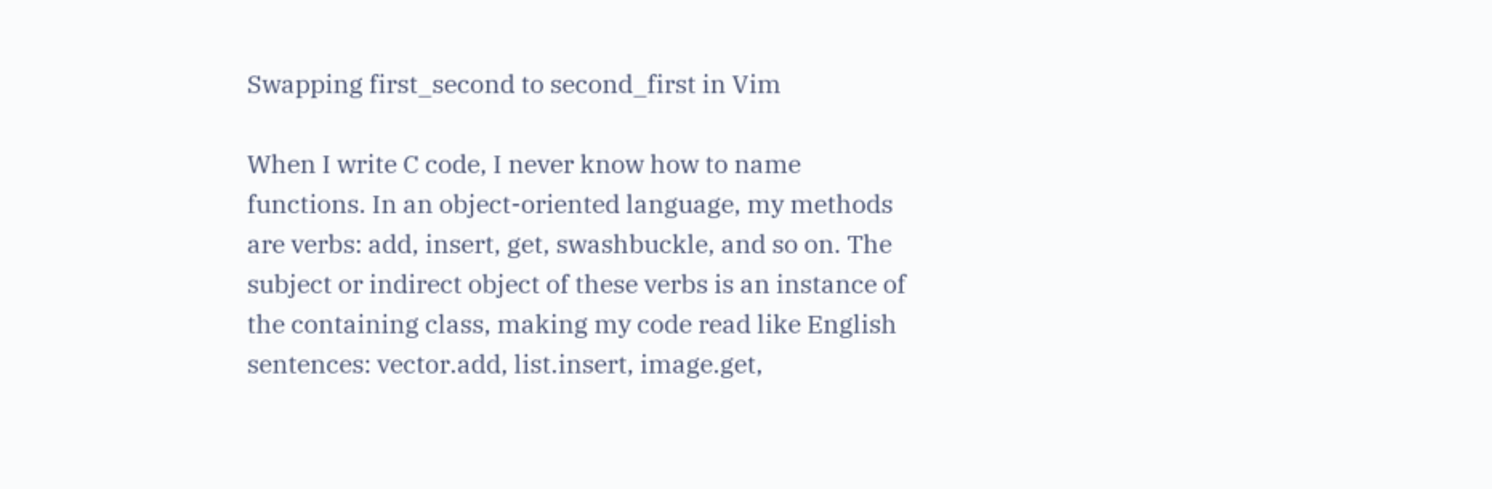Swapping first_second to second_first in Vim

When I write C code, I never know how to name functions. In an object-oriented language, my methods are verbs: add, insert, get, swashbuckle, and so on. The subject or indirect object of these verbs is an instance of the containing class, making my code read like English sentences: vector.add, list.insert, image.get,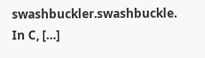swashbuckler.swashbuckle. In C, […]